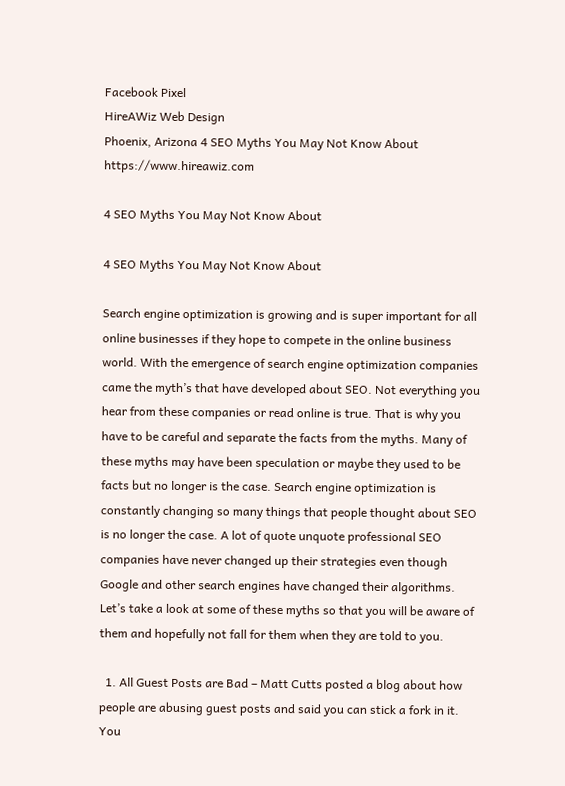Facebook Pixel
HireAWiz Web Design
Phoenix, Arizona 4 SEO Myths You May Not Know About https://www.hireawiz.com

4 SEO Myths You May Not Know About

4 SEO Myths You May Not Know About

Search engine optimization is growing and is super important for all online businesses if they hope to compete in the online business world. With the emergence of search engine optimization companies came the myth’s that have developed about SEO. Not everything you hear from these companies or read online is true. That is why you have to be careful and separate the facts from the myths. Many of these myths may have been speculation or maybe they used to be facts but no longer is the case. Search engine optimization is constantly changing so many things that people thought about SEO is no longer the case. A lot of quote unquote professional SEO companies have never changed up their strategies even though Google and other search engines have changed their algorithms. Let’s take a look at some of these myths so that you will be aware of them and hopefully not fall for them when they are told to you.

  1. All Guest Posts are Bad – Matt Cutts posted a blog about how people are abusing guest posts and said you can stick a fork in it. You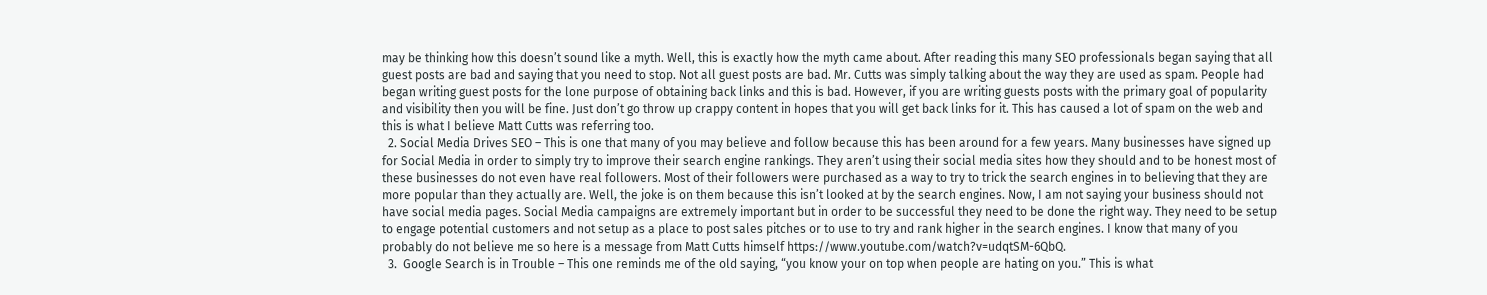may be thinking how this doesn’t sound like a myth. Well, this is exactly how the myth came about. After reading this many SEO professionals began saying that all guest posts are bad and saying that you need to stop. Not all guest posts are bad. Mr. Cutts was simply talking about the way they are used as spam. People had began writing guest posts for the lone purpose of obtaining back links and this is bad. However, if you are writing guests posts with the primary goal of popularity and visibility then you will be fine. Just don’t go throw up crappy content in hopes that you will get back links for it. This has caused a lot of spam on the web and this is what I believe Matt Cutts was referring too.
  2. Social Media Drives SEO – This is one that many of you may believe and follow because this has been around for a few years. Many businesses have signed up for Social Media in order to simply try to improve their search engine rankings. They aren’t using their social media sites how they should and to be honest most of these businesses do not even have real followers. Most of their followers were purchased as a way to try to trick the search engines in to believing that they are more popular than they actually are. Well, the joke is on them because this isn’t looked at by the search engines. Now, I am not saying your business should not have social media pages. Social Media campaigns are extremely important but in order to be successful they need to be done the right way. They need to be setup to engage potential customers and not setup as a place to post sales pitches or to use to try and rank higher in the search engines. I know that many of you probably do not believe me so here is a message from Matt Cutts himself https://www.youtube.com/watch?v=udqtSM-6QbQ.
  3.  Google Search is in Trouble – This one reminds me of the old saying, “you know your on top when people are hating on you.” This is what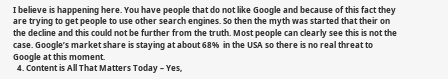I believe is happening here. You have people that do not like Google and because of this fact they are trying to get people to use other search engines. So then the myth was started that their on the decline and this could not be further from the truth. Most people can clearly see this is not the case. Google’s market share is staying at about 68%  in the USA so there is no real threat to Google at this moment.
  4. Content is All That Matters Today – Yes,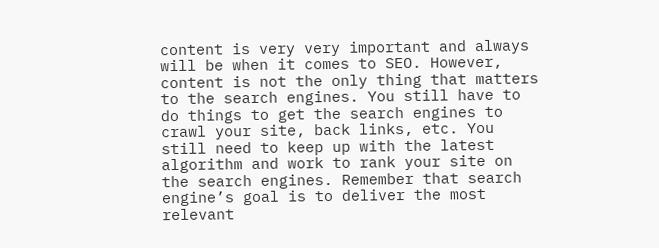content is very very important and always will be when it comes to SEO. However, content is not the only thing that matters to the search engines. You still have to do things to get the search engines to crawl your site, back links, etc. You still need to keep up with the latest algorithm and work to rank your site on the search engines. Remember that search engine’s goal is to deliver the most relevant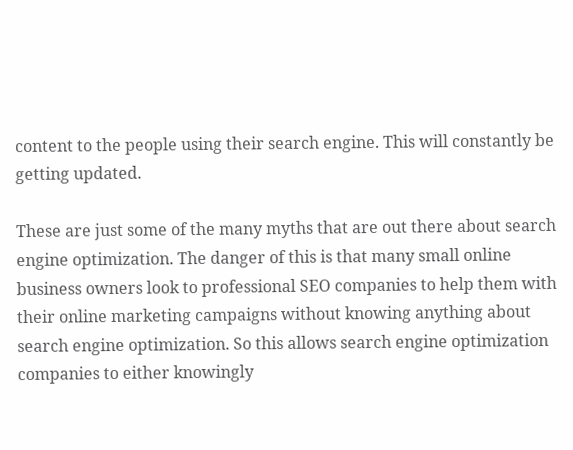content to the people using their search engine. This will constantly be getting updated.

These are just some of the many myths that are out there about search engine optimization. The danger of this is that many small online business owners look to professional SEO companies to help them with their online marketing campaigns without knowing anything about search engine optimization. So this allows search engine optimization companies to either knowingly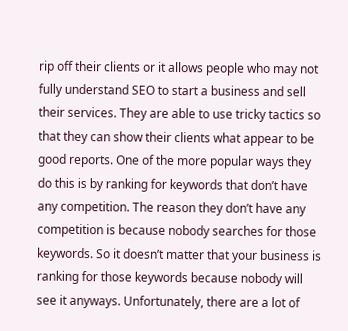rip off their clients or it allows people who may not fully understand SEO to start a business and sell their services. They are able to use tricky tactics so that they can show their clients what appear to be good reports. One of the more popular ways they do this is by ranking for keywords that don’t have any competition. The reason they don’t have any competition is because nobody searches for those keywords. So it doesn’t matter that your business is ranking for those keywords because nobody will see it anyways. Unfortunately, there are a lot of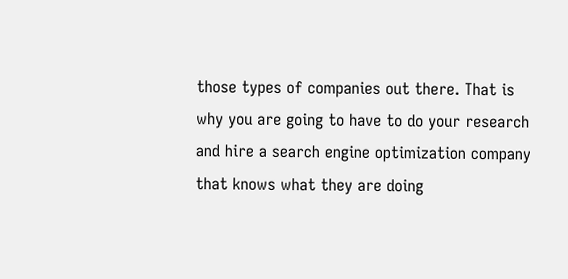those types of companies out there. That is why you are going to have to do your research and hire a search engine optimization company that knows what they are doing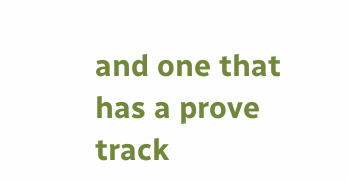and one that has a prove track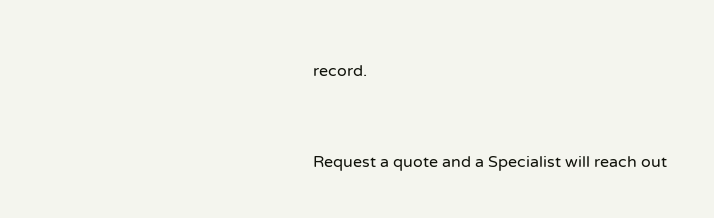record.


Request a quote and a Specialist will reach out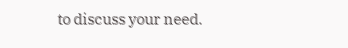to discuss your need.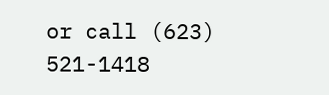or call (623) 521-1418